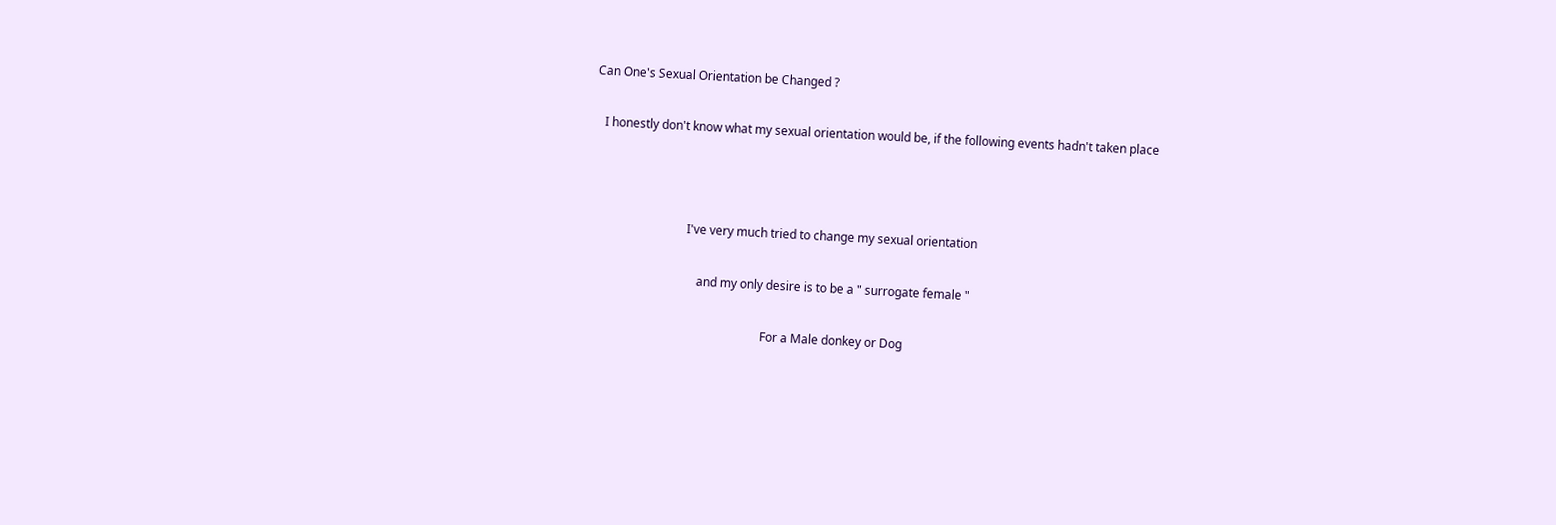Can One's Sexual Orientation be Changed ?

   I honestly don't know what my sexual orientation would be, if the following events hadn't taken place



                                I've very much tried to change my sexual orientation

                                    and my only desire is to be a " surrogate female "

                                                          For a Male donkey or Dog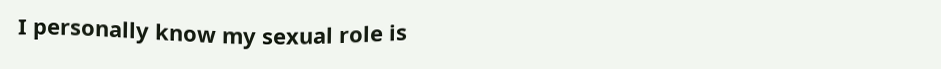I personally know my sexual role is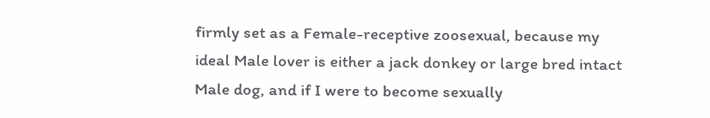firmly set as a Female-receptive zoosexual, because my ideal Male lover is either a jack donkey or large bred intact Male dog, and if I were to become sexually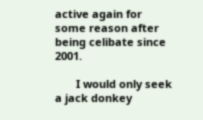active again for some reason after being celibate since 2001.

       I would only seek a jack donkey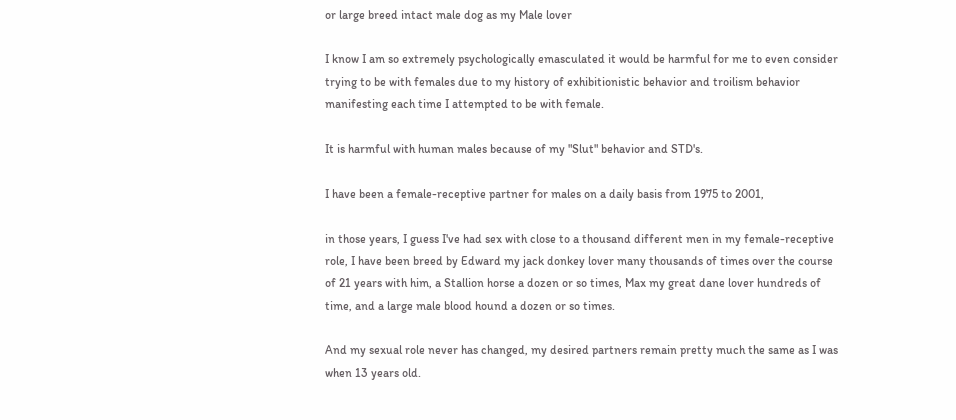or large breed intact male dog as my Male lover

I know I am so extremely psychologically emasculated it would be harmful for me to even consider trying to be with females due to my history of exhibitionistic behavior and troilism behavior manifesting each time I attempted to be with female.

It is harmful with human males because of my "Slut" behavior and STD's.

I have been a female-receptive partner for males on a daily basis from 1975 to 2001,

in those years, I guess I've had sex with close to a thousand different men in my female-receptive role, I have been breed by Edward my jack donkey lover many thousands of times over the course of 21 years with him, a Stallion horse a dozen or so times, Max my great dane lover hundreds of time, and a large male blood hound a dozen or so times.

And my sexual role never has changed, my desired partners remain pretty much the same as I was when 13 years old.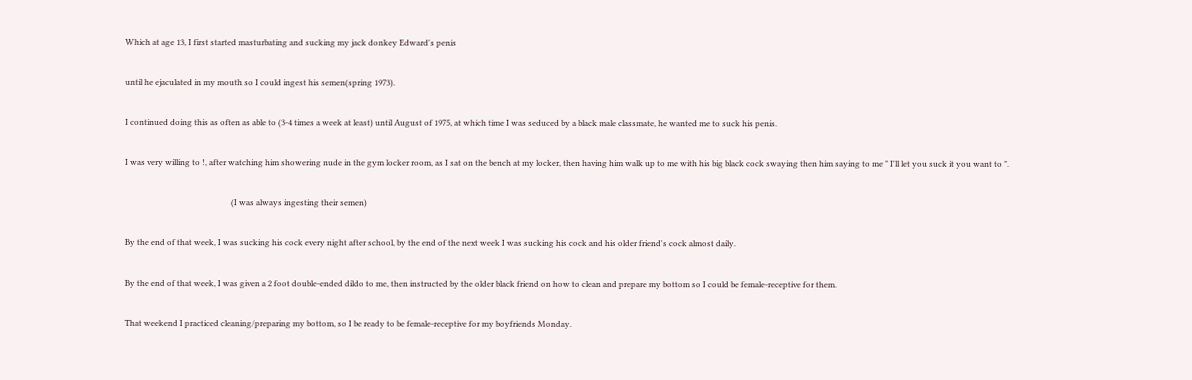Which at age 13, I first started masturbating and sucking my jack donkey Edward's penis

until he ejaculated in my mouth so I could ingest his semen(spring 1973).

I continued doing this as often as able to (3-4 times a week at least) until August of 1975, at which time I was seduced by a black male classmate, he wanted me to suck his penis.

I was very willing to !, after watching him showering nude in the gym locker room, as I sat on the bench at my locker, then having him walk up to me with his big black cock swaying then him saying to me " I'll let you suck it you want to ".

                                                     (I was always ingesting their semen)

By the end of that week, I was sucking his cock every night after school, by the end of the next week I was sucking his cock and his older friend's cock almost daily.

By the end of that week, I was given a 2 foot double-ended dildo to me, then instructed by the older black friend on how to clean and prepare my bottom so I could be female-receptive for them.

That weekend I practiced cleaning/preparing my bottom, so I be ready to be female-receptive for my boyfriends Monday.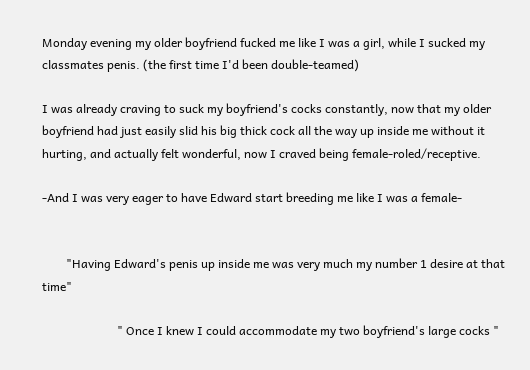Monday evening my older boyfriend fucked me like I was a girl, while I sucked my classmates penis. (the first time I'd been double-teamed)

I was already craving to suck my boyfriend's cocks constantly, now that my older boyfriend had just easily slid his big thick cock all the way up inside me without it hurting, and actually felt wonderful, now I craved being female-roled/receptive.

-And I was very eager to have Edward start breeding me like I was a female-


        "Having Edward's penis up inside me was very much my number 1 desire at that time"

                         " Once I knew I could accommodate my two boyfriend's large cocks "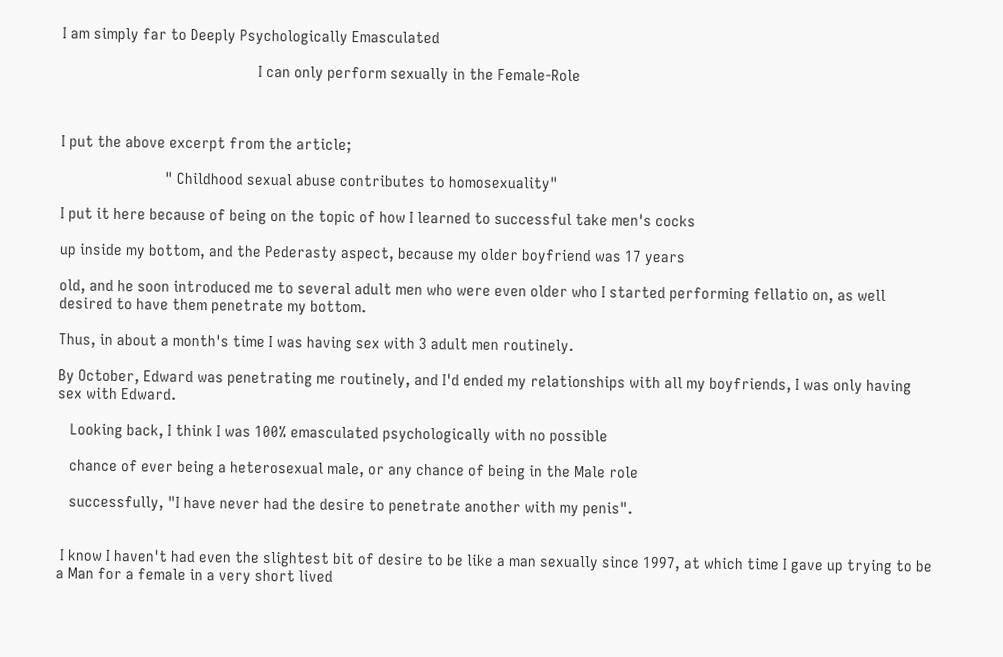I am simply far to Deeply Psychologically Emasculated

                                                 I can only perform sexually in the Female-Role



I put the above excerpt from the article;

                          " Childhood sexual abuse contributes to homosexuality"

I put it here because of being on the topic of how I learned to successful take men's cocks

up inside my bottom, and the Pederasty aspect, because my older boyfriend was 17 years

old, and he soon introduced me to several adult men who were even older who I started performing fellatio on, as well desired to have them penetrate my bottom.

Thus, in about a month's time I was having sex with 3 adult men routinely.

By October, Edward was penetrating me routinely, and I'd ended my relationships with all my boyfriends, I was only having sex with Edward.

   Looking back, I think I was 100% emasculated psychologically with no possible

   chance of ever being a heterosexual male, or any chance of being in the Male role

   successfully, "I have never had the desire to penetrate another with my penis".


 I know I haven't had even the slightest bit of desire to be like a man sexually since 1997, at which time I gave up trying to be a Man for a female in a very short lived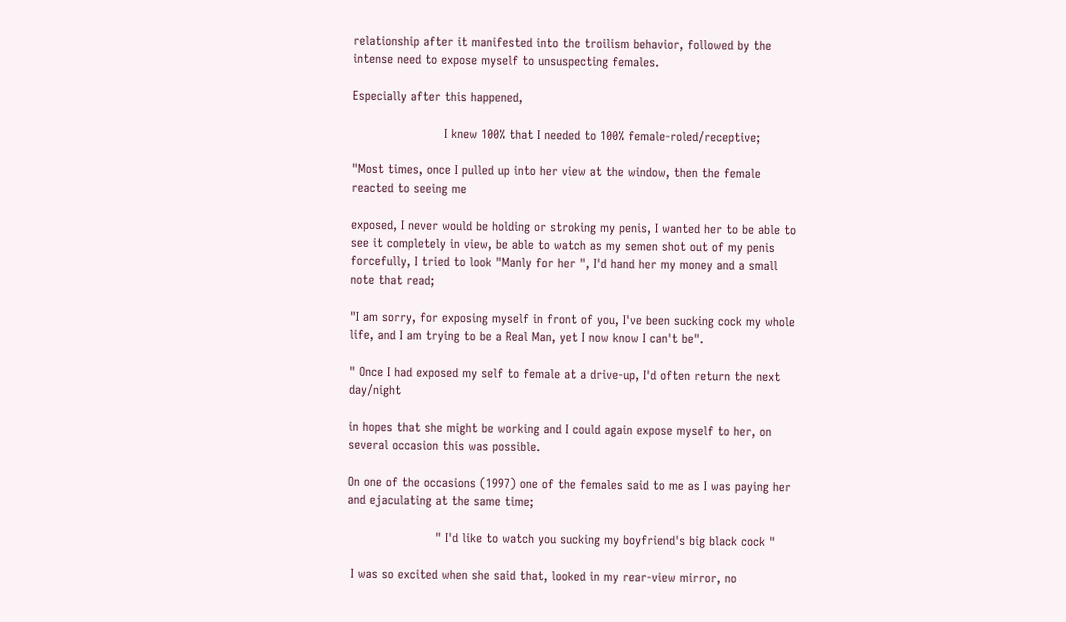relationship after it manifested into the troilism behavior, followed by the intense need to expose myself to unsuspecting females.

Especially after this happened,

                       I knew 100% that I needed to 100% female-roled/receptive;

"Most times, once I pulled up into her view at the window, then the female reacted to seeing me

exposed, I never would be holding or stroking my penis, I wanted her to be able to see it completely in view, be able to watch as my semen shot out of my penis forcefully, I tried to look "Manly for her ", I'd hand her my money and a small note that read;

"I am sorry, for exposing myself in front of you, I've been sucking cock my whole life, and I am trying to be a Real Man, yet I now know I can't be".

" Once I had exposed my self to female at a drive-up, I'd often return the next day/night

in hopes that she might be working and I could again expose myself to her, on several occasion this was possible.

On one of the occasions (1997) one of the females said to me as I was paying her and ejaculating at the same time;

                      " I'd like to watch you sucking my boyfriend's big black cock "

 I was so excited when she said that, looked in my rear-view mirror, no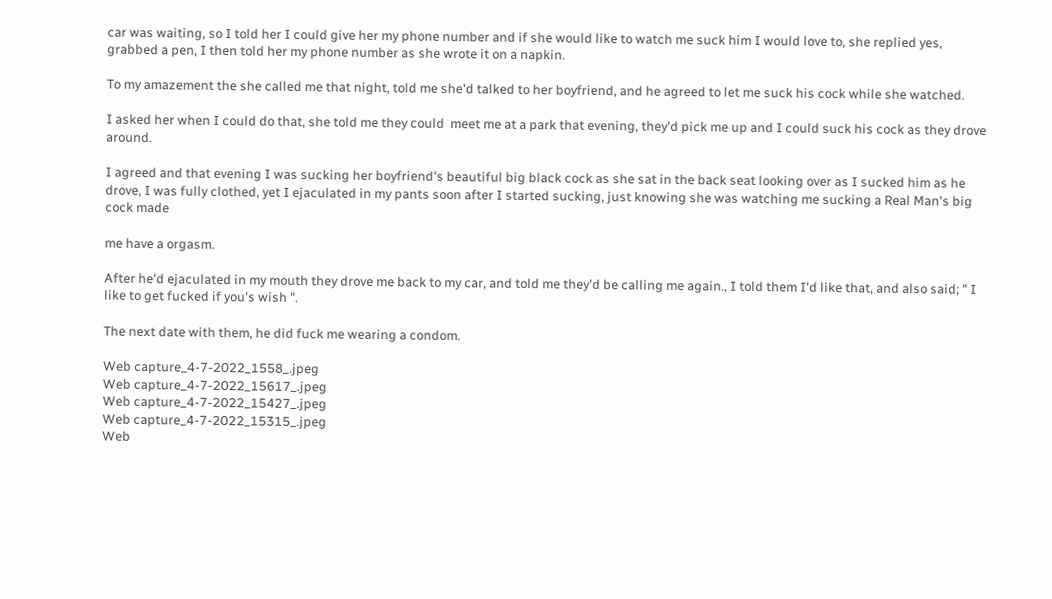car was waiting, so I told her I could give her my phone number and if she would like to watch me suck him I would love to, she replied yes, grabbed a pen, I then told her my phone number as she wrote it on a napkin.

To my amazement the she called me that night, told me she'd talked to her boyfriend, and he agreed to let me suck his cock while she watched.

I asked her when I could do that, she told me they could  meet me at a park that evening, they'd pick me up and I could suck his cock as they drove around.

I agreed and that evening I was sucking her boyfriend's beautiful big black cock as she sat in the back seat looking over as I sucked him as he drove, I was fully clothed, yet I ejaculated in my pants soon after I started sucking, just knowing she was watching me sucking a Real Man's big cock made

me have a orgasm.

After he'd ejaculated in my mouth they drove me back to my car, and told me they'd be calling me again., I told them I'd like that, and also said; " I like to get fucked if you's wish ".

The next date with them, he did fuck me wearing a condom.

Web capture_4-7-2022_1558_.jpeg
Web capture_4-7-2022_15617_.jpeg
Web capture_4-7-2022_15427_.jpeg
Web capture_4-7-2022_15315_.jpeg
Web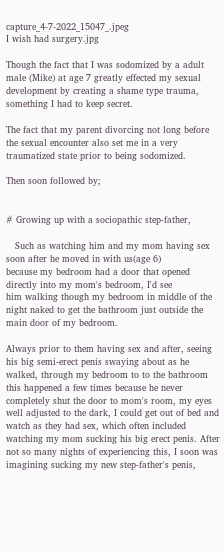capture_4-7-2022_15047_.jpeg
I wish had surgery.jpg

Though the fact that I was sodomized by a adult male (Mike) at age 7 greatly effected my sexual development by creating a shame type trauma, something I had to keep secret.

The fact that my parent divorcing not long before the sexual encounter also set me in a very traumatized state prior to being sodomized.

Then soon followed by;


# Growing up with a sociopathic step-father,

   Such as watching him and my mom having sex soon after he moved in with us(age 6)
because my bedroom had a door that opened directly into my mom's bedroom, I'd see
him walking though my bedroom in middle of the night naked to get the bathroom just outside the main door of my bedroom.

Always prior to them having sex and after, seeing his big semi-erect penis swaying about as he walked, through my bedroom to to the bathroom this happened a few times because he never completely shut the door to mom's room, my eyes well adjusted to the dark, I could get out of bed and watch as they had sex, which often included watching my mom sucking his big erect penis. After not so many nights of experiencing this, I soon was imagining sucking my new step-father's penis,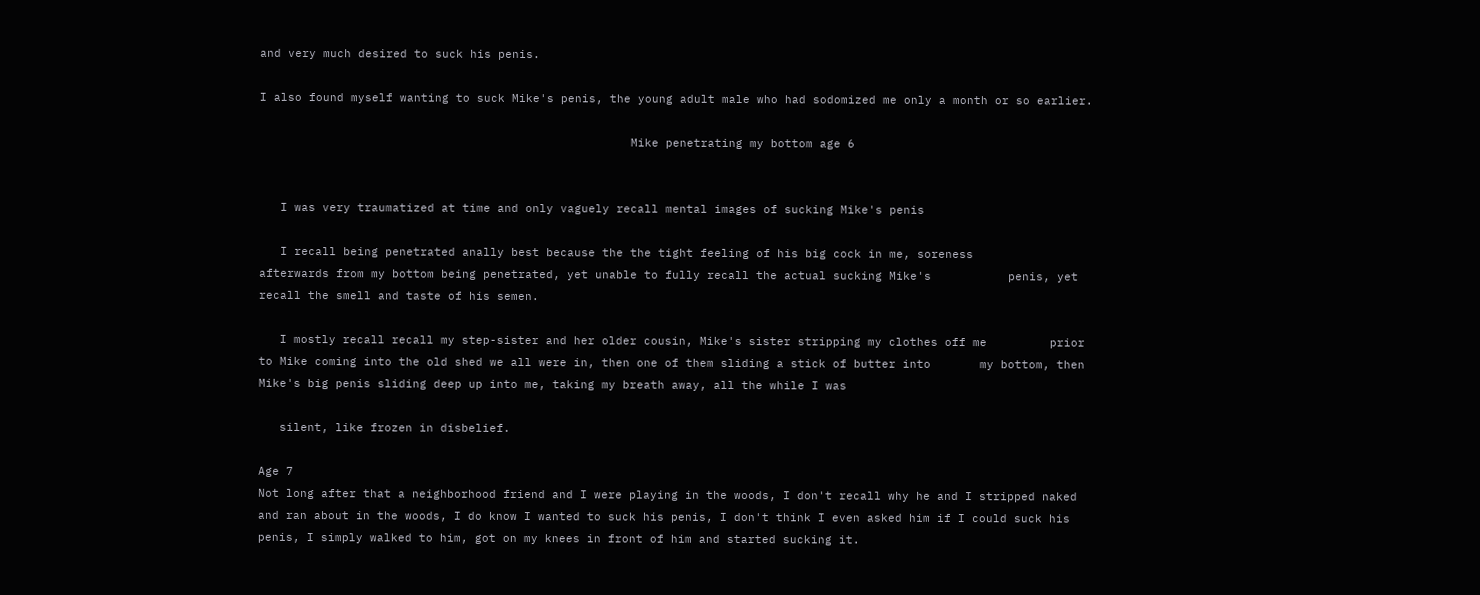and very much desired to suck his penis.

I also found myself wanting to suck Mike's penis, the young adult male who had sodomized me only a month or so earlier.

                                                     Mike penetrating my bottom age 6


   I was very traumatized at time and only vaguely recall mental images of sucking Mike's penis

   I recall being penetrated anally best because the the tight feeling of his big cock in me, soreness         afterwards from my bottom being penetrated, yet unable to fully recall the actual sucking Mike's           penis, yet recall the smell and taste of his semen.

   I mostly recall recall my step-sister and her older cousin, Mike's sister stripping my clothes off me         prior to Mike coming into the old shed we all were in, then one of them sliding a stick of butter into       my bottom, then Mike's big penis sliding deep up into me, taking my breath away, all the while I was

   silent, like frozen in disbelief.

Age 7
Not long after that a neighborhood friend and I were playing in the woods, I don't recall why he and I stripped naked and ran about in the woods, I do know I wanted to suck his penis, I don't think I even asked him if I could suck his penis, I simply walked to him, got on my knees in front of him and started sucking it.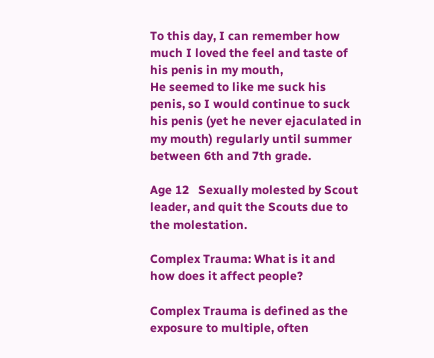To this day, I can remember how much I loved the feel and taste of his penis in my mouth,
He seemed to like me suck his penis, so I would continue to suck his penis (yet he never ejaculated in my mouth) regularly until summer between 6th and 7th grade.

Age 12   Sexually molested by Scout leader, and quit the Scouts due to the molestation.

Complex Trauma: What is it and how does it affect people?

Complex Trauma is defined as the exposure to multiple, often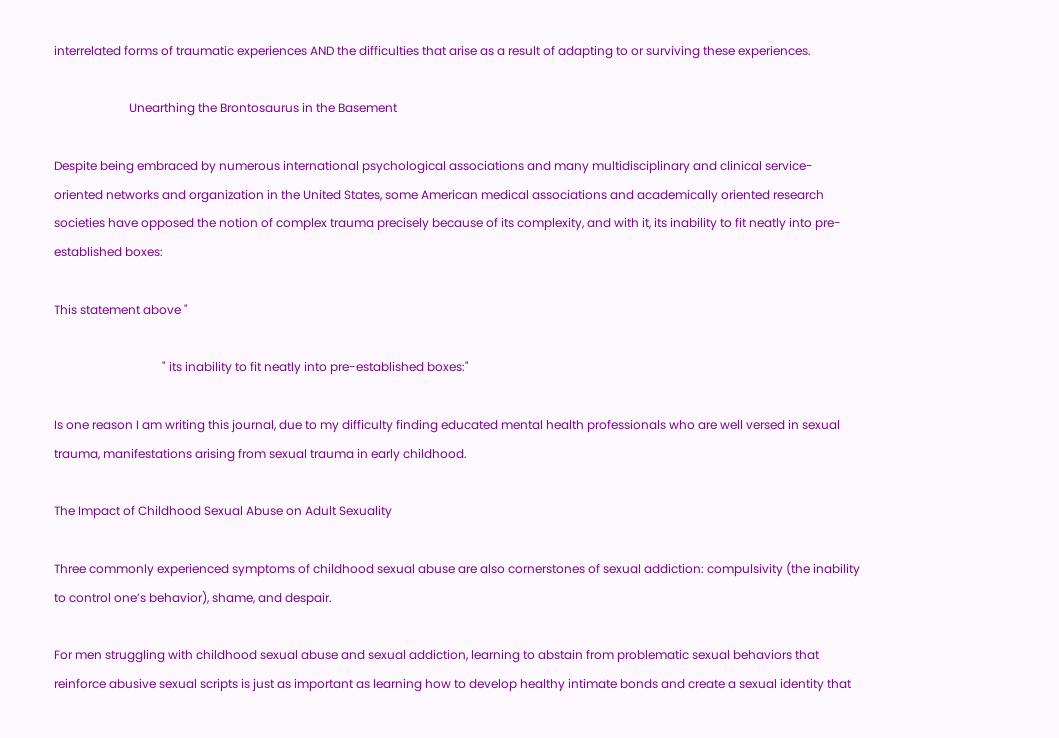interrelated forms of traumatic experiences AND the difficulties that arise as a result of adapting to or surviving these experiences.

                         Unearthing the Brontosaurus in the Basement

Despite being embraced by numerous international psychological associations and many multidisciplinary and clinical service-oriented networks and organization in the United States, some American medical associations and academically oriented research societies have opposed the notion of complex trauma precisely because of its complexity, and with it, its inability to fit neatly into pre-established boxes:

This statement above "

                                    " its inability to fit neatly into pre-established boxes:"

Is one reason I am writing this journal, due to my difficulty finding educated mental health professionals who are well versed in sexual trauma, manifestations arising from sexual trauma in early childhood.

The Impact of Childhood Sexual Abuse on Adult Sexuality

Three commonly experienced symptoms of childhood sexual abuse are also cornerstones of sexual addiction: compulsivity (the inability to control one’s behavior), shame, and despair.

For men struggling with childhood sexual abuse and sexual addiction, learning to abstain from problematic sexual behaviors that reinforce abusive sexual scripts is just as important as learning how to develop healthy intimate bonds and create a sexual identity that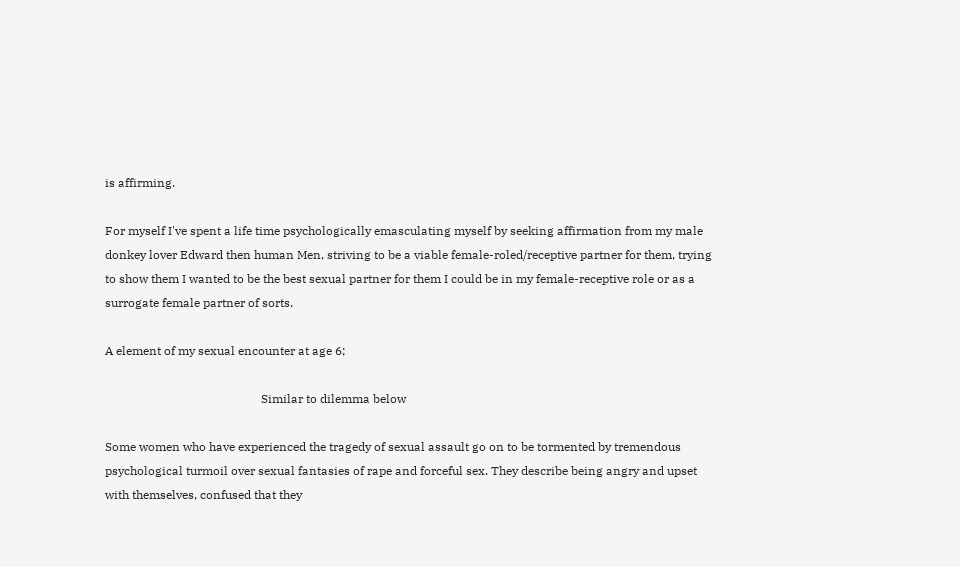is affirming.

For myself I've spent a life time psychologically emasculating myself by seeking affirmation from my male donkey lover Edward then human Men, striving to be a viable female-roled/receptive partner for them, trying to show them I wanted to be the best sexual partner for them I could be in my female-receptive role or as a surrogate female partner of sorts.

A element of my sexual encounter at age 6;

                                                    Similar to dilemma below

Some women who have experienced the tragedy of sexual assault go on to be tormented by tremendous psychological turmoil over sexual fantasies of rape and forceful sex. They describe being angry and upset with themselves, confused that they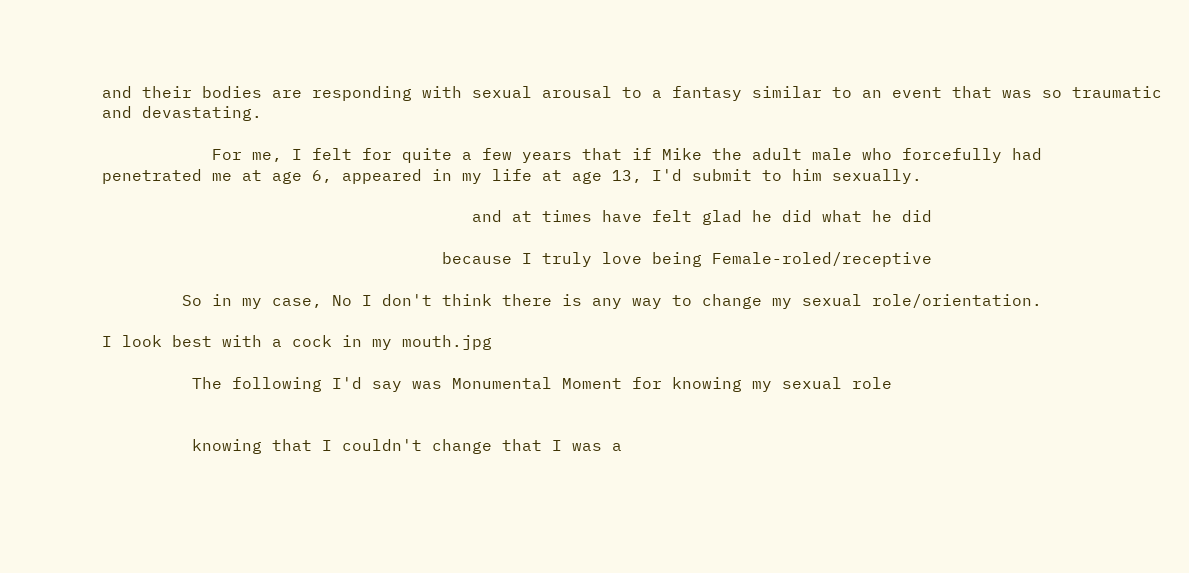and their bodies are responding with sexual arousal to a fantasy similar to an event that was so traumatic and devastating.

           For me, I felt for quite a few years that if Mike the adult male who forcefully had                         penetrated me at age 6, appeared in my life at age 13, I'd submit to him sexually.

                                     and at times have felt glad he did what he did

                                  because I truly love being Female-roled/receptive

        So in my case, No I don't think there is any way to change my sexual role/orientation.

I look best with a cock in my mouth.jpg

         The following I'd say was Monumental Moment for knowing my sexual role


         knowing that I couldn't change that I was a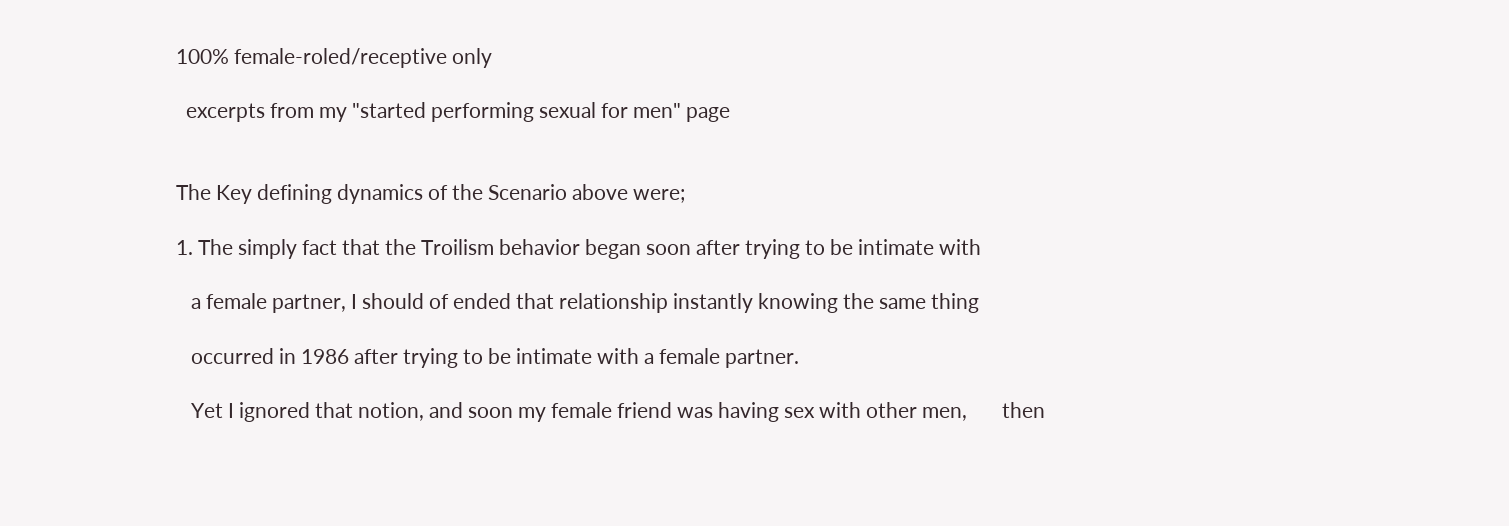100% female-roled/receptive only

  excerpts from my "started performing sexual for men" page


The Key defining dynamics of the Scenario above were;

1. The simply fact that the Troilism behavior began soon after trying to be intimate with

   a female partner, I should of ended that relationship instantly knowing the same thing

   occurred in 1986 after trying to be intimate with a female partner.

   Yet I ignored that notion, and soon my female friend was having sex with other men,       then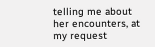telling me about her encounters, at my request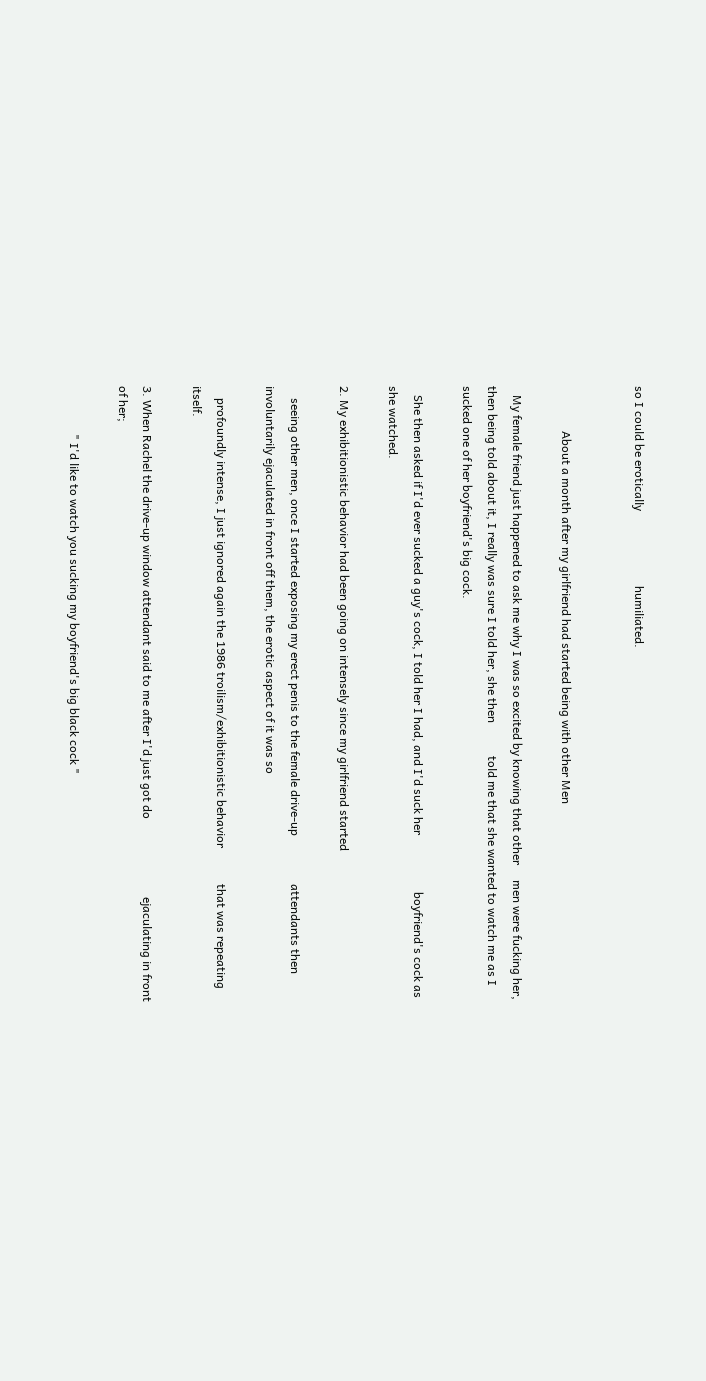so I could be erotically                         humiliated.


               About a month after my girlfriend had started being with other Men

   My female friend just happened to ask me why I was so excited by knowing that other     men were fucking her, then being told about it, I really was sure I told her, she then           told me that she wanted to watch me as I sucked one of her boyfriend's big cock.

   She then asked if I'd ever sucked a guy's cock, I told her I had, and I'd suck her                   boyfriend's cock as she watched.

2. My exhibitionistic behavior had been going on intensely since my girlfriend started

    seeing other men, once I started exposing my erect penis to the female drive-up                attendants then involuntarily ejaculated in front off them, the erotic aspect of it was so

    profoundly intense, I just ignored again the 1986 troilism/exhibitionistic behavior            that was repeating itself.

3. When Rachel the drive-up window attendant said to me after I'd just got do                          ejaculating in front of her;

                " I'd like to watch you sucking my boyfriend's big black cock "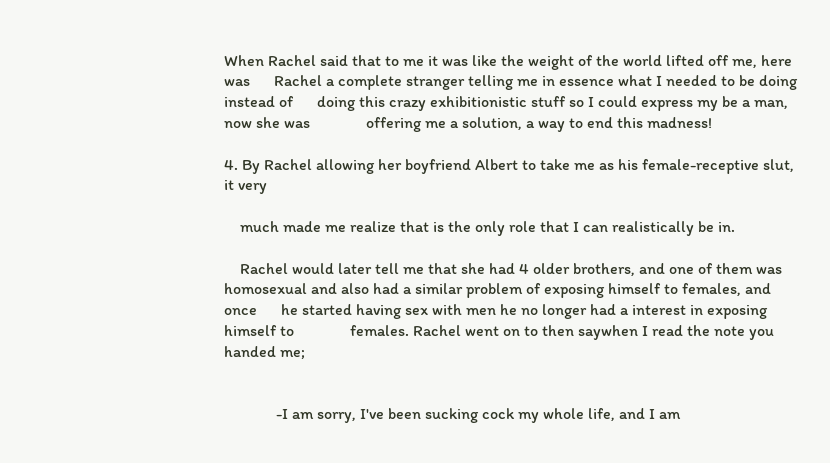When Rachel said that to me it was like the weight of the world lifted off me, here was      Rachel a complete stranger telling me in essence what I needed to be doing instead of      doing this crazy exhibitionistic stuff so I could express my be a man, now she was              offering me a solution, a way to end this madness!

4. By Rachel allowing her boyfriend Albert to take me as his female-receptive slut, it very

    much made me realize that is the only role that I can realistically be in.

    Rachel would later tell me that she had 4 older brothers, and one of them was                    homosexual and also had a similar problem of exposing himself to females, and once      he started having sex with men he no longer had a interest in exposing himself to              females. Rachel went on to then saywhen I read the note you handed me;


             -I am sorry, I've been sucking cock my whole life, and I am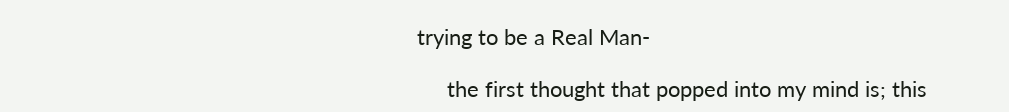trying to be a Real Man-

     the first thought that popped into my mind is; this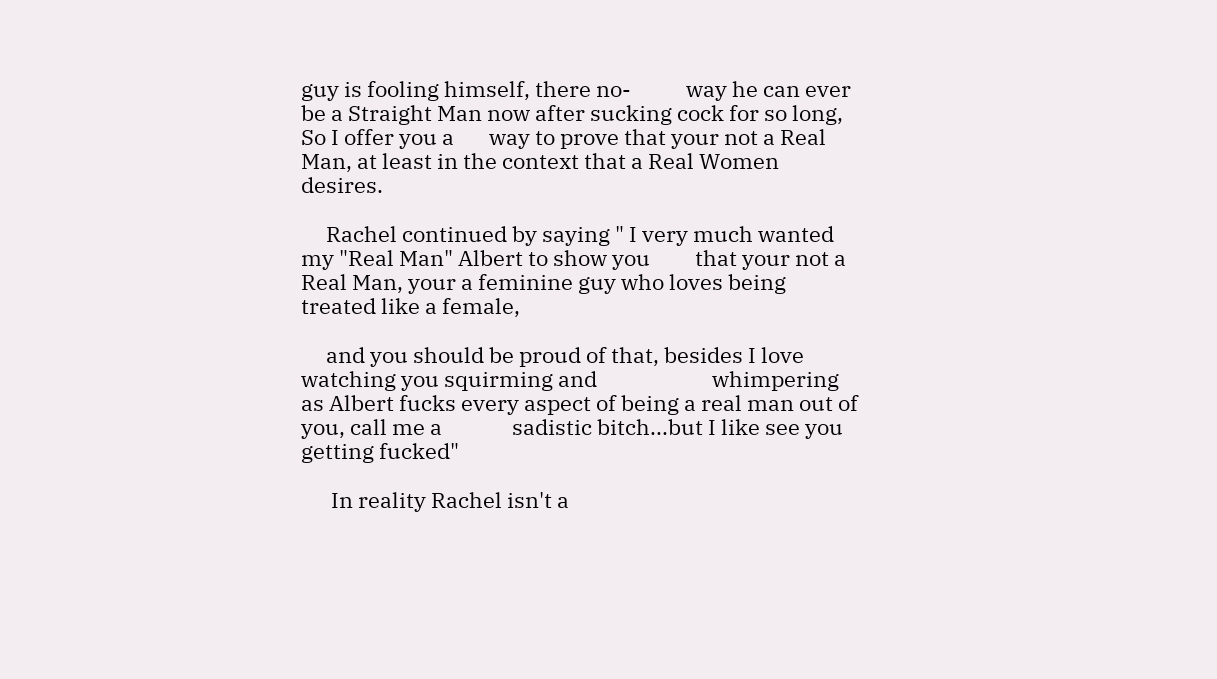guy is fooling himself, there no-           way he can ever be a Straight Man now after sucking cock for so long, So I offer you a       way to prove that your not a Real Man, at least in the context that a Real Women               desires.

     Rachel continued by saying " I very much wanted my "Real Man" Albert to show you         that your not a Real Man, your a feminine guy who loves being treated like a female,

     and you should be proud of that, besides I love watching you squirming and                       whimpering as Albert fucks every aspect of being a real man out of you, call me a              sadistic bitch...but I like see you getting fucked"

      In reality Rachel isn't a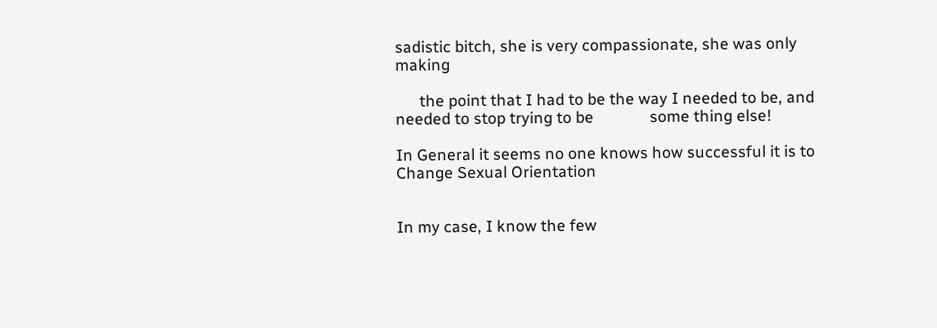sadistic bitch, she is very compassionate, she was only making

      the point that I had to be the way I needed to be, and needed to stop trying to be              some thing else!

In General it seems no one knows how successful it is to Change Sexual Orientation


In my case, I know the few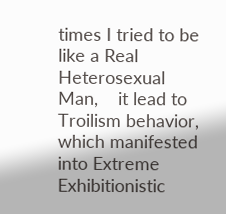times I tried to be like a Real Heterosexual Man,    it lead to Troilism behavior, which manifested into Extreme Exhibitionistic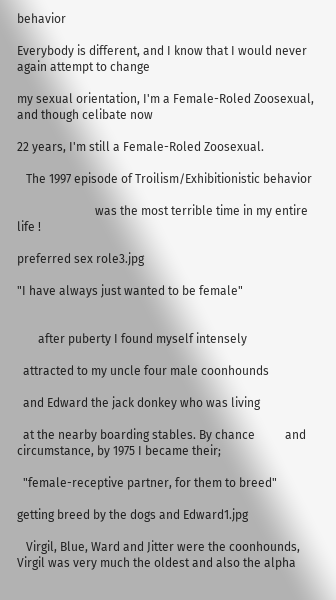behavior

Everybody is different, and I know that I would never again attempt to change

my sexual orientation, I'm a Female-Roled Zoosexual, and though celibate now

22 years, I'm still a Female-Roled Zoosexual.

   The 1997 episode of Troilism/Exhibitionistic behavior

                          was the most terrible time in my entire life !

preferred sex role3.jpg

"I have always just wanted to be female"


       after puberty I found myself intensely

  attracted to my uncle four male coonhounds

  and Edward the jack donkey who was living

  at the nearby boarding stables. By chance          and circumstance, by 1975 I became their;

  "female-receptive partner, for them to breed"

getting breed by the dogs and Edward1.jpg

   Virgil, Blue, Ward and Jitter were the coonhounds,           Virgil was very much the oldest and also the alpha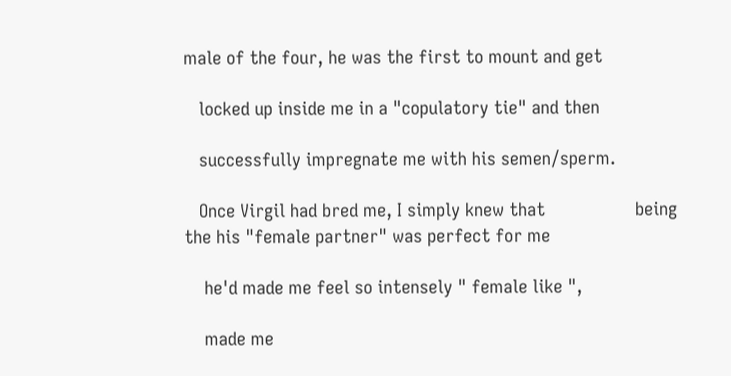male of the four, he was the first to mount and get

   locked up inside me in a "copulatory tie" and then

   successfully impregnate me with his semen/sperm.

   Once Virgil had bred me, I simply knew that                  being the his "female partner" was perfect for me

    he'd made me feel so intensely " female like ",

    made me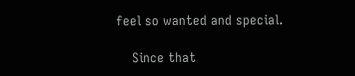feel so wanted and special.

    Since that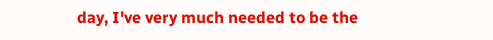day, I've very much needed to be the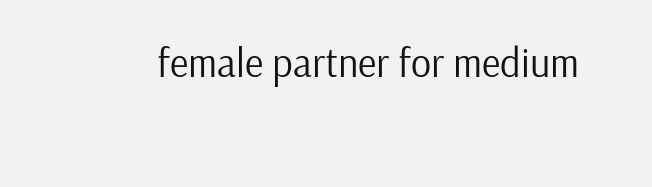female partner for medium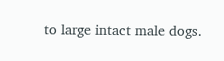to large intact male dogs.